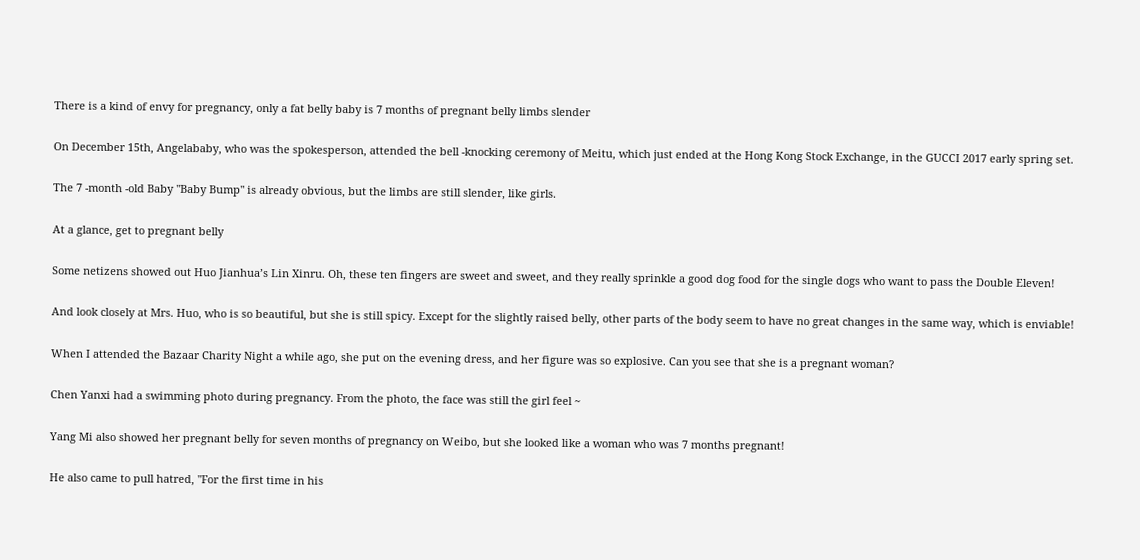There is a kind of envy for pregnancy, only a fat belly baby is 7 months of pregnant belly limbs slender

On December 15th, Angelababy, who was the spokesperson, attended the bell -knocking ceremony of Meitu, which just ended at the Hong Kong Stock Exchange, in the GUCCI 2017 early spring set.

The 7 -month -old Baby "Baby Bump" is already obvious, but the limbs are still slender, like girls.

At a glance, get to pregnant belly

Some netizens showed out Huo Jianhua’s Lin Xinru. Oh, these ten fingers are sweet and sweet, and they really sprinkle a good dog food for the single dogs who want to pass the Double Eleven!

And look closely at Mrs. Huo, who is so beautiful, but she is still spicy. Except for the slightly raised belly, other parts of the body seem to have no great changes in the same way, which is enviable!

When I attended the Bazaar Charity Night a while ago, she put on the evening dress, and her figure was so explosive. Can you see that she is a pregnant woman?

Chen Yanxi had a swimming photo during pregnancy. From the photo, the face was still the girl feel ~

Yang Mi also showed her pregnant belly for seven months of pregnancy on Weibo, but she looked like a woman who was 7 months pregnant!

He also came to pull hatred, "For the first time in his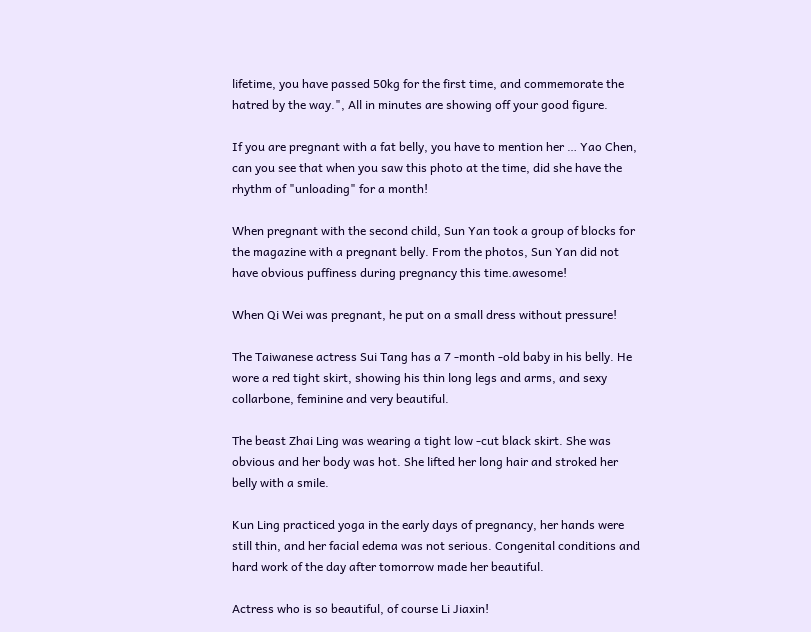lifetime, you have passed 50kg for the first time, and commemorate the hatred by the way.", All in minutes are showing off your good figure.

If you are pregnant with a fat belly, you have to mention her … Yao Chen, can you see that when you saw this photo at the time, did she have the rhythm of "unloading" for a month!

When pregnant with the second child, Sun Yan took a group of blocks for the magazine with a pregnant belly. From the photos, Sun Yan did not have obvious puffiness during pregnancy this time.awesome!

When Qi Wei was pregnant, he put on a small dress without pressure!

The Taiwanese actress Sui Tang has a 7 -month -old baby in his belly. He wore a red tight skirt, showing his thin long legs and arms, and sexy collarbone, feminine and very beautiful.

The beast Zhai Ling was wearing a tight low -cut black skirt. She was obvious and her body was hot. She lifted her long hair and stroked her belly with a smile.

Kun Ling practiced yoga in the early days of pregnancy, her hands were still thin, and her facial edema was not serious. Congenital conditions and hard work of the day after tomorrow made her beautiful.

Actress who is so beautiful, of course Li Jiaxin!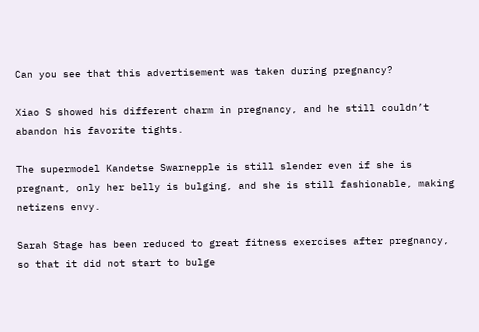Can you see that this advertisement was taken during pregnancy?

Xiao S showed his different charm in pregnancy, and he still couldn’t abandon his favorite tights.

The supermodel Kandetse Swarnepple is still slender even if she is pregnant, only her belly is bulging, and she is still fashionable, making netizens envy.

Sarah Stage has been reduced to great fitness exercises after pregnancy, so that it did not start to bulge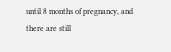until 8 months of pregnancy, and there are still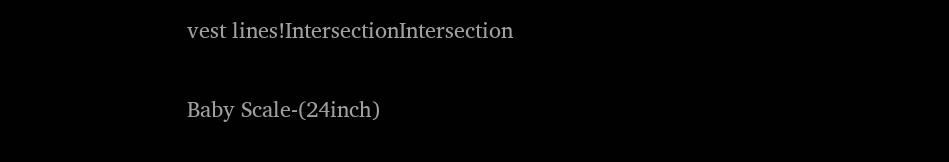vest lines!IntersectionIntersection

Baby Scale-(24inch)